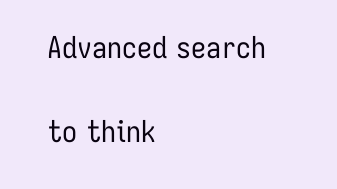Advanced search

to think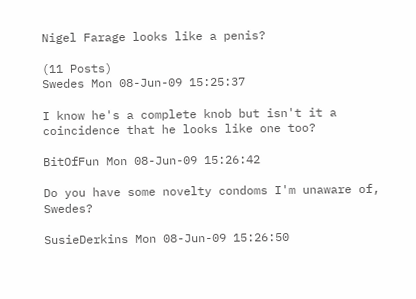Nigel Farage looks like a penis?

(11 Posts)
Swedes Mon 08-Jun-09 15:25:37

I know he's a complete knob but isn't it a coincidence that he looks like one too?

BitOfFun Mon 08-Jun-09 15:26:42

Do you have some novelty condoms I'm unaware of, Swedes?

SusieDerkins Mon 08-Jun-09 15:26:50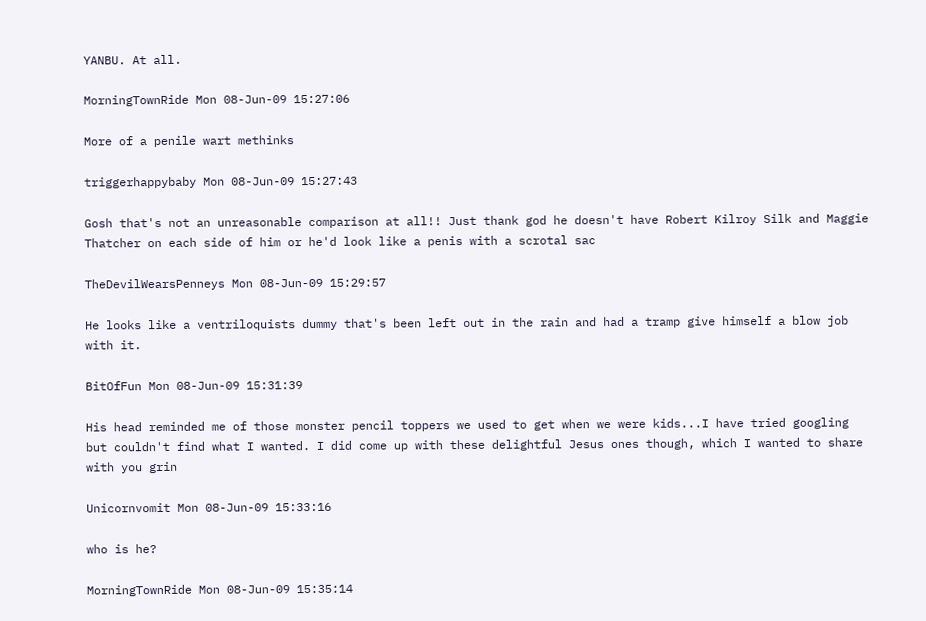YANBU. At all.

MorningTownRide Mon 08-Jun-09 15:27:06

More of a penile wart methinks

triggerhappybaby Mon 08-Jun-09 15:27:43

Gosh that's not an unreasonable comparison at all!! Just thank god he doesn't have Robert Kilroy Silk and Maggie Thatcher on each side of him or he'd look like a penis with a scrotal sac

TheDevilWearsPenneys Mon 08-Jun-09 15:29:57

He looks like a ventriloquists dummy that's been left out in the rain and had a tramp give himself a blow job with it.

BitOfFun Mon 08-Jun-09 15:31:39

His head reminded me of those monster pencil toppers we used to get when we were kids...I have tried googling but couldn't find what I wanted. I did come up with these delightful Jesus ones though, which I wanted to share with you grin

Unicornvomit Mon 08-Jun-09 15:33:16

who is he?

MorningTownRide Mon 08-Jun-09 15:35:14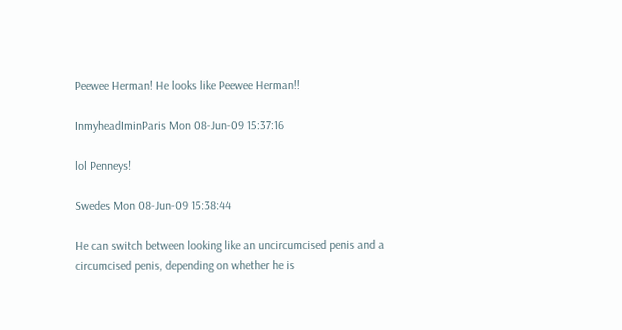Peewee Herman! He looks like Peewee Herman!!

InmyheadIminParis Mon 08-Jun-09 15:37:16

lol Penneys!

Swedes Mon 08-Jun-09 15:38:44

He can switch between looking like an uncircumcised penis and a circumcised penis, depending on whether he is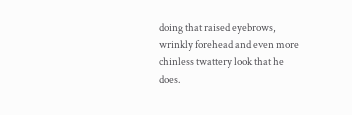doing that raised eyebrows, wrinkly forehead and even more chinless twattery look that he does.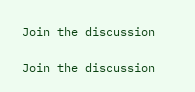Join the discussion

Join the discussion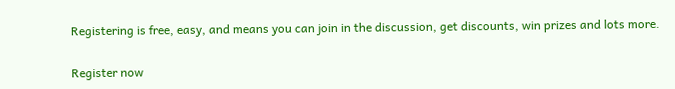Registering is free, easy, and means you can join in the discussion, get discounts, win prizes and lots more.

Register now